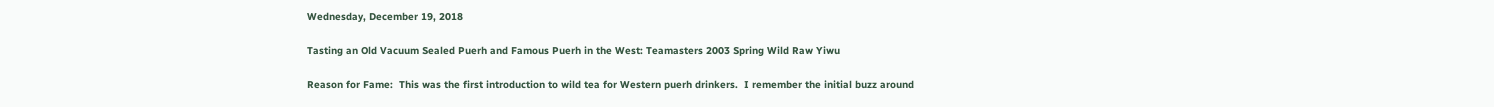Wednesday, December 19, 2018

Tasting an Old Vacuum Sealed Puerh and Famous Puerh in the West: Teamasters 2003 Spring Wild Raw Yiwu

Reason for Fame:  This was the first introduction to wild tea for Western puerh drinkers.  I remember the initial buzz around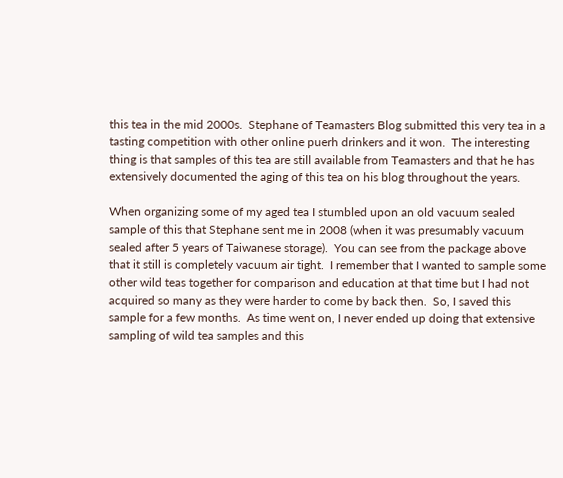this tea in the mid 2000s.  Stephane of Teamasters Blog submitted this very tea in a tasting competition with other online puerh drinkers and it won.  The interesting thing is that samples of this tea are still available from Teamasters and that he has extensively documented the aging of this tea on his blog throughout the years.

When organizing some of my aged tea I stumbled upon an old vacuum sealed sample of this that Stephane sent me in 2008 (when it was presumably vacuum sealed after 5 years of Taiwanese storage).  You can see from the package above that it still is completely vacuum air tight.  I remember that I wanted to sample some other wild teas together for comparison and education at that time but I had not acquired so many as they were harder to come by back then.  So, I saved this sample for a few months.  As time went on, I never ended up doing that extensive sampling of wild tea samples and this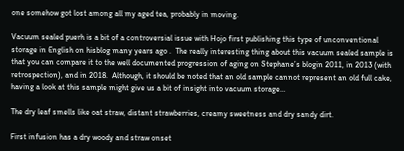one somehow got lost among all my aged tea, probably in moving.

Vacuum sealed puerh is a bit of a controversial issue with Hojo first publishing this type of unconventional storage in English on hisblog many years ago .  The really interesting thing about this vacuum sealed sample is that you can compare it to the well documented progression of aging on Stephane’s blogin 2011, in 2013 (with retrospection), and in 2018.  Although, it should be noted that an old sample cannot represent an old full cake, having a look at this sample might give us a bit of insight into vacuum storage…

The dry leaf smells like oat straw, distant strawberries, creamy sweetness and dry sandy dirt.

First infusion has a dry woody and straw onset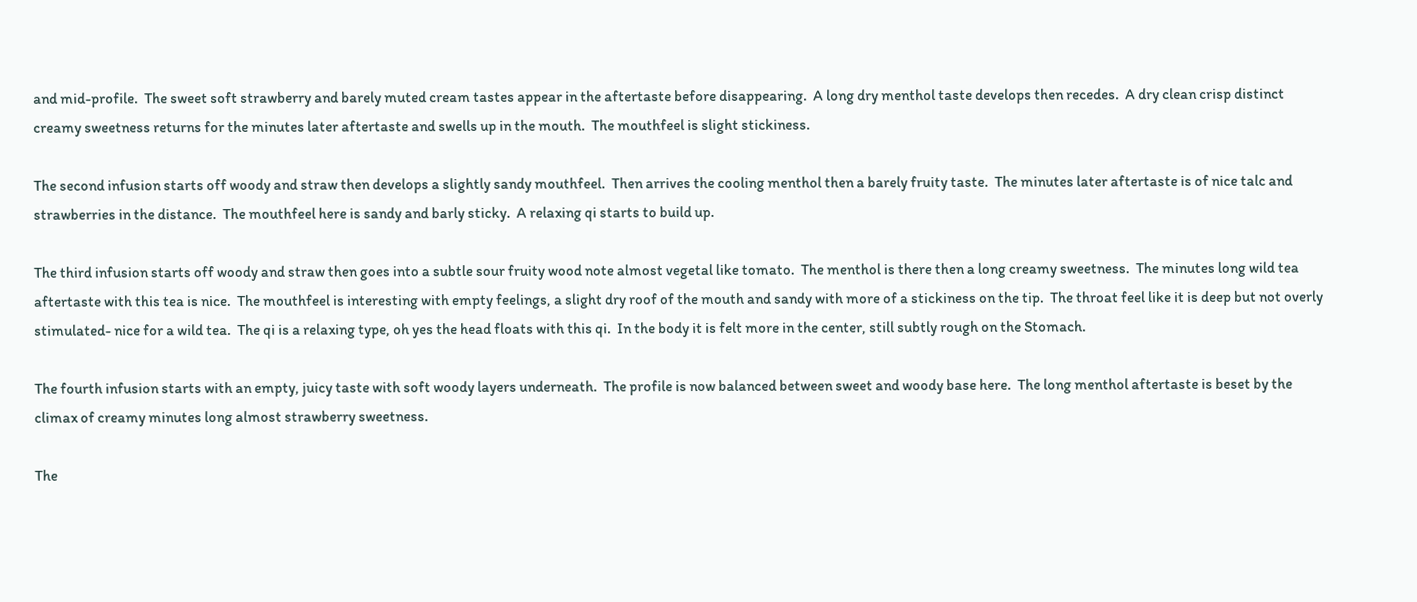and mid-profile.  The sweet soft strawberry and barely muted cream tastes appear in the aftertaste before disappearing.  A long dry menthol taste develops then recedes.  A dry clean crisp distinct creamy sweetness returns for the minutes later aftertaste and swells up in the mouth.  The mouthfeel is slight stickiness.

The second infusion starts off woody and straw then develops a slightly sandy mouthfeel.  Then arrives the cooling menthol then a barely fruity taste.  The minutes later aftertaste is of nice talc and strawberries in the distance.  The mouthfeel here is sandy and barly sticky.  A relaxing qi starts to build up.

The third infusion starts off woody and straw then goes into a subtle sour fruity wood note almost vegetal like tomato.  The menthol is there then a long creamy sweetness.  The minutes long wild tea aftertaste with this tea is nice.  The mouthfeel is interesting with empty feelings, a slight dry roof of the mouth and sandy with more of a stickiness on the tip.  The throat feel like it is deep but not overly stimulated- nice for a wild tea.  The qi is a relaxing type, oh yes the head floats with this qi.  In the body it is felt more in the center, still subtly rough on the Stomach.

The fourth infusion starts with an empty, juicy taste with soft woody layers underneath.  The profile is now balanced between sweet and woody base here.  The long menthol aftertaste is beset by the climax of creamy minutes long almost strawberry sweetness.

The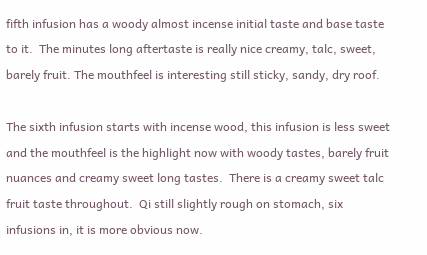fifth infusion has a woody almost incense initial taste and base taste to it.  The minutes long aftertaste is really nice creamy, talc, sweet, barely fruit. The mouthfeel is interesting still sticky, sandy, dry roof.

The sixth infusion starts with incense wood, this infusion is less sweet and the mouthfeel is the highlight now with woody tastes, barely fruit nuances and creamy sweet long tastes.  There is a creamy sweet talc fruit taste throughout.  Qi still slightly rough on stomach, six infusions in, it is more obvious now.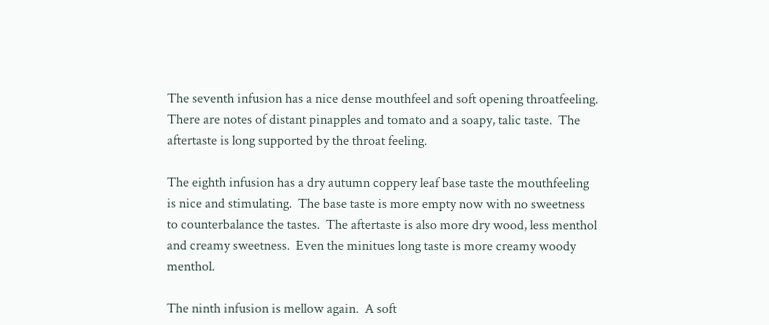The seventh infusion has a nice dense mouthfeel and soft opening throatfeeling.  There are notes of distant pinapples and tomato and a soapy, talic taste.  The aftertaste is long supported by the throat feeling.

The eighth infusion has a dry autumn coppery leaf base taste the mouthfeeling is nice and stimulating.  The base taste is more empty now with no sweetness to counterbalance the tastes.  The aftertaste is also more dry wood, less menthol and creamy sweetness.  Even the minitues long taste is more creamy woody menthol.

The ninth infusion is mellow again.  A soft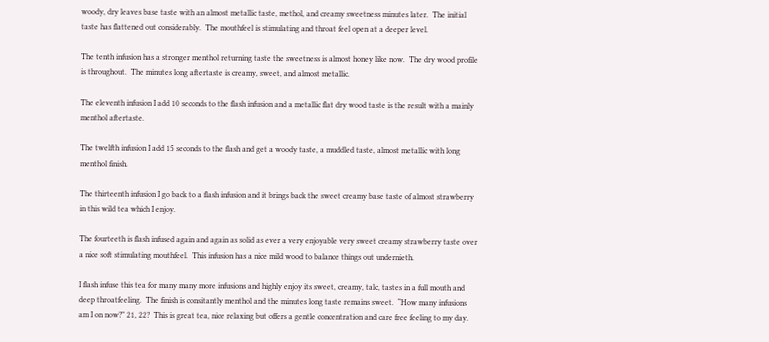woody, dry leaves base taste with an almost metallic taste, methol, and creamy sweetness minutes later.  The initial taste has flattened out considerably.  The mouthfeel is stimulating and throat feel open at a deeper level.

The tenth infusion has a stronger menthol returning taste the sweetness is almost honey like now.  The dry wood profile is throughout.  The minutes long aftertaste is creamy, sweet, and almost metallic.

The eleventh infusion I add 10 seconds to the flash infusion and a metallic flat dry wood taste is the result with a mainly menthol aftertaste.

The twelfth infusion I add 15 seconds to the flash and get a woody taste, a muddled taste, almost metallic with long menthol finish.

The thirteenth infusion I go back to a flash infusion and it brings back the sweet creamy base taste of almost strawberry in this wild tea which I enjoy.

The fourteeth is flash infused again and again as solid as ever a very enjoyable very sweet creamy strawberry taste over a nice soft stimulating mouthfeel.  This infusion has a nice mild wood to balance things out undernieth.

I flash infuse this tea for many many more infusions and highly enjoy its sweet, creamy, talc, tastes in a full mouth and deep throatfeeling.  The finish is consitantly menthol and the minutes long taste remains sweet.  “How many infusions am I on now?” 21, 22?  This is great tea, nice relaxing but offers a gentle concentration and care free feeling to my day.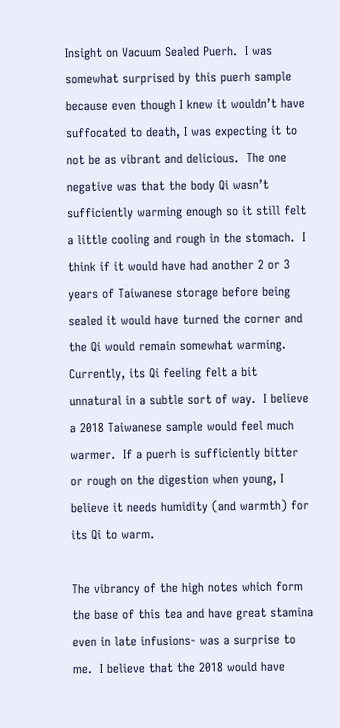Insight on Vacuum Sealed Puerh.  I was somewhat surprised by this puerh sample because even though I knew it wouldn’t have suffocated to death, I was expecting it to not be as vibrant and delicious.  The one negative was that the body Qi wasn’t sufficiently warming enough so it still felt a little cooling and rough in the stomach.  I think if it would have had another 2 or 3 years of Taiwanese storage before being sealed it would have turned the corner and the Qi would remain somewhat warming.  Currently, its Qi feeling felt a bit unnatural in a subtle sort of way.  I believe a 2018 Taiwanese sample would feel much warmer.  If a puerh is sufficiently bitter or rough on the digestion when young, I believe it needs humidity (and warmth) for its Qi to warm.

The vibrancy of the high notes which form the base of this tea and have great stamina even in late infusions- was a surprise to me.  I believe that the 2018 would have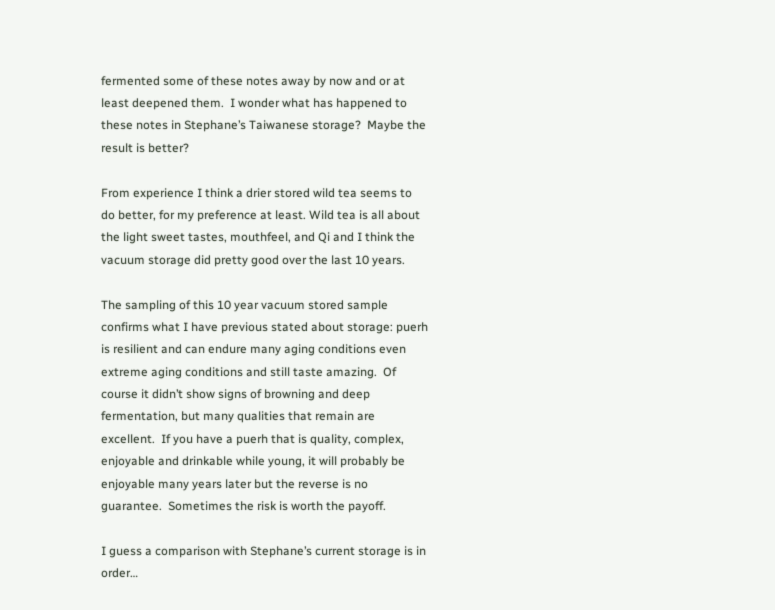fermented some of these notes away by now and or at least deepened them.  I wonder what has happened to these notes in Stephane’s Taiwanese storage?  Maybe the result is better?

From experience I think a drier stored wild tea seems to do better, for my preference at least. Wild tea is all about the light sweet tastes, mouthfeel, and Qi and I think the vacuum storage did pretty good over the last 10 years.

The sampling of this 10 year vacuum stored sample confirms what I have previous stated about storage: puerh is resilient and can endure many aging conditions even extreme aging conditions and still taste amazing.  Of course it didn’t show signs of browning and deep fermentation, but many qualities that remain are excellent.  If you have a puerh that is quality, complex, enjoyable and drinkable while young, it will probably be enjoyable many years later but the reverse is no guarantee.  Sometimes the risk is worth the payoff.

I guess a comparison with Stephane’s current storage is in order…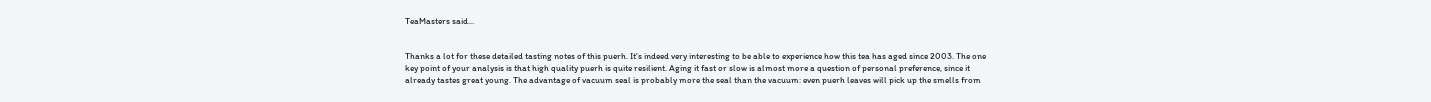TeaMasters said...


Thanks a lot for these detailed tasting notes of this puerh. It's indeed very interesting to be able to experience how this tea has aged since 2003. The one key point of your analysis is that high quality puerh is quite resilient. Aging it fast or slow is almost more a question of personal preference, since it already tastes great young. The advantage of vacuum seal is probably more the seal than the vacuum: even puerh leaves will pick up the smells from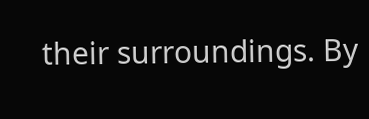their surroundings. By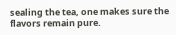sealing the tea, one makes sure the flavors remain pure.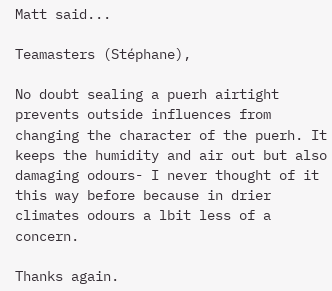Matt said...

Teamasters (Stéphane),

No doubt sealing a puerh airtight prevents outside influences from changing the character of the puerh. It keeps the humidity and air out but also damaging odours- I never thought of it this way before because in drier climates odours a lbit less of a concern.

Thanks again.